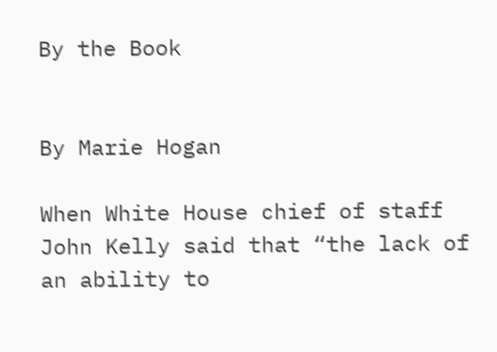By the Book


By Marie Hogan

When White House chief of staff John Kelly said that “the lack of an ability to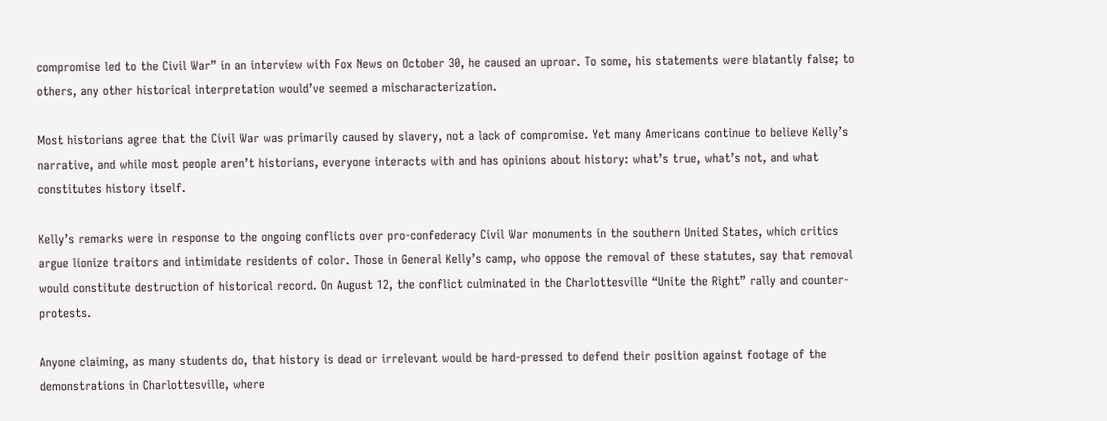compromise led to the Civil War” in an interview with Fox News on October 30, he caused an uproar. To some, his statements were blatantly false; to others, any other historical interpretation would’ve seemed a mischaracterization.

Most historians agree that the Civil War was primarily caused by slavery, not a lack of compromise. Yet many Americans continue to believe Kelly’s narrative, and while most people aren’t historians, everyone interacts with and has opinions about history: what’s true, what’s not, and what constitutes history itself.

Kelly’s remarks were in response to the ongoing conflicts over pro-confederacy Civil War monuments in the southern United States, which critics argue lionize traitors and intimidate residents of color. Those in General Kelly’s camp, who oppose the removal of these statutes, say that removal would constitute destruction of historical record. On August 12, the conflict culminated in the Charlottesville “Unite the Right” rally and counter-protests.

Anyone claiming, as many students do, that history is dead or irrelevant would be hard-pressed to defend their position against footage of the demonstrations in Charlottesville, where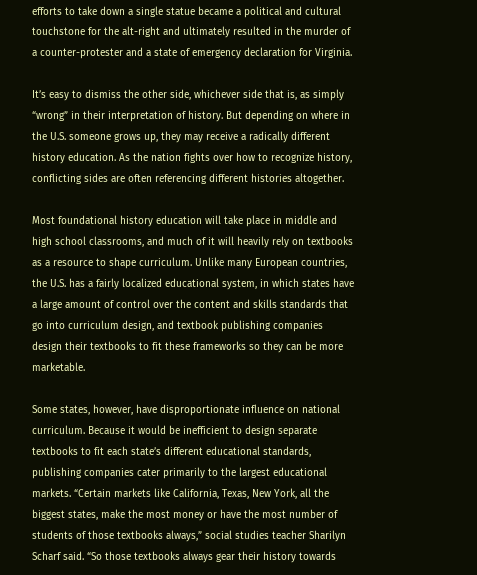efforts to take down a single statue became a political and cultural touchstone for the alt-right and ultimately resulted in the murder of a counter-protester and a state of emergency declaration for Virginia.

It’s easy to dismiss the other side, whichever side that is, as simply “wrong” in their interpretation of history. But depending on where in the U.S. someone grows up, they may receive a radically different history education. As the nation fights over how to recognize history, conflicting sides are often referencing different histories altogether.

Most foundational history education will take place in middle and high school classrooms, and much of it will heavily rely on textbooks as a resource to shape curriculum. Unlike many European countries, the U.S. has a fairly localized educational system, in which states have a large amount of control over the content and skills standards that go into curriculum design, and textbook publishing companies design their textbooks to fit these frameworks so they can be more marketable.

Some states, however, have disproportionate influence on national curriculum. Because it would be inefficient to design separate textbooks to fit each state’s different educational standards, publishing companies cater primarily to the largest educational markets. “Certain markets like California, Texas, New York, all the biggest states, make the most money or have the most number of students of those textbooks always,” social studies teacher Sharilyn Scharf said. “So those textbooks always gear their history towards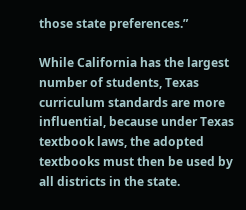those state preferences.”

While California has the largest number of students, Texas curriculum standards are more influential, because under Texas textbook laws, the adopted textbooks must then be used by all districts in the state.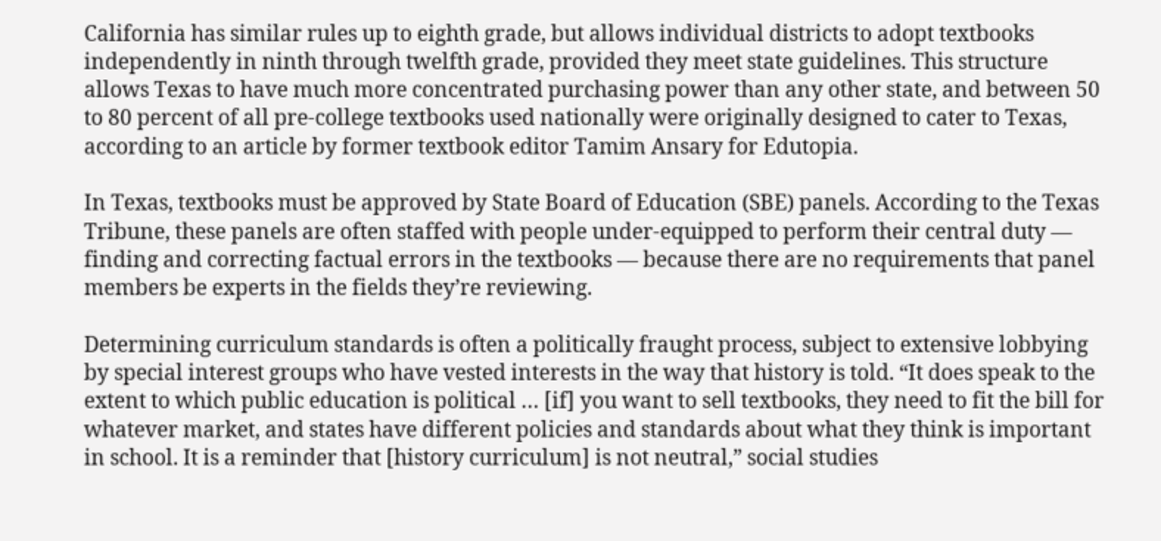California has similar rules up to eighth grade, but allows individual districts to adopt textbooks independently in ninth through twelfth grade, provided they meet state guidelines. This structure allows Texas to have much more concentrated purchasing power than any other state, and between 50 to 80 percent of all pre-college textbooks used nationally were originally designed to cater to Texas, according to an article by former textbook editor Tamim Ansary for Edutopia.

In Texas, textbooks must be approved by State Board of Education (SBE) panels. According to the Texas Tribune, these panels are often staffed with people under-equipped to perform their central duty — finding and correcting factual errors in the textbooks — because there are no requirements that panel members be experts in the fields they’re reviewing.

Determining curriculum standards is often a politically fraught process, subject to extensive lobbying by special interest groups who have vested interests in the way that history is told. “It does speak to the extent to which public education is political … [if] you want to sell textbooks, they need to fit the bill for whatever market, and states have different policies and standards about what they think is important in school. It is a reminder that [history curriculum] is not neutral,” social studies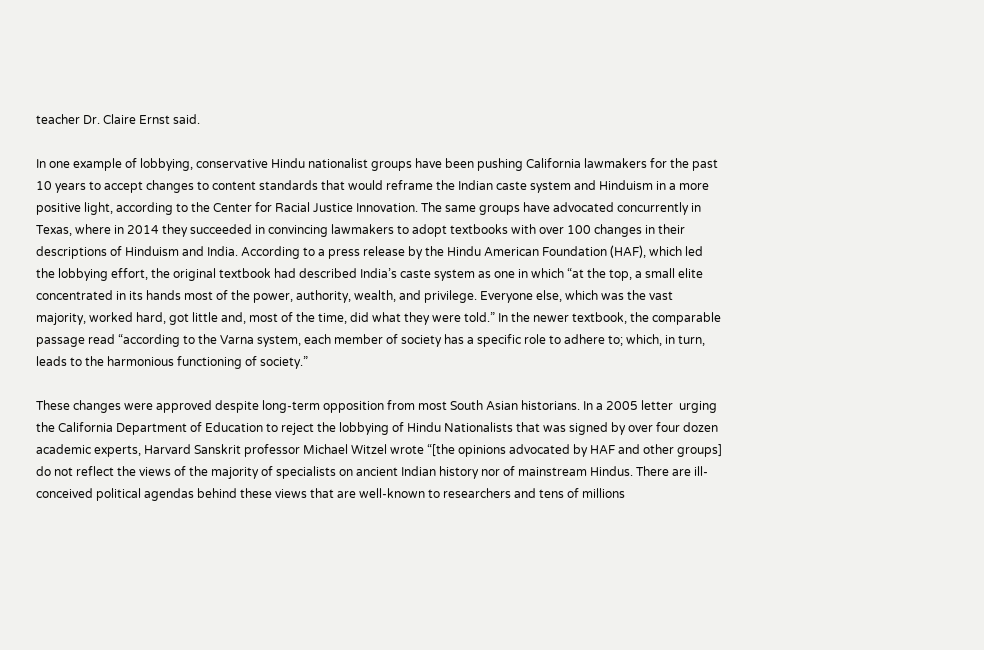teacher Dr. Claire Ernst said.

In one example of lobbying, conservative Hindu nationalist groups have been pushing California lawmakers for the past 10 years to accept changes to content standards that would reframe the Indian caste system and Hinduism in a more positive light, according to the Center for Racial Justice Innovation. The same groups have advocated concurrently in Texas, where in 2014 they succeeded in convincing lawmakers to adopt textbooks with over 100 changes in their descriptions of Hinduism and India. According to a press release by the Hindu American Foundation (HAF), which led the lobbying effort, the original textbook had described India’s caste system as one in which “at the top, a small elite concentrated in its hands most of the power, authority, wealth, and privilege. Everyone else, which was the vast majority, worked hard, got little and, most of the time, did what they were told.” In the newer textbook, the comparable passage read “according to the Varna system, each member of society has a specific role to adhere to; which, in turn, leads to the harmonious functioning of society.”

These changes were approved despite long-term opposition from most South Asian historians. In a 2005 letter  urging the California Department of Education to reject the lobbying of Hindu Nationalists that was signed by over four dozen academic experts, Harvard Sanskrit professor Michael Witzel wrote “[the opinions advocated by HAF and other groups] do not reflect the views of the majority of specialists on ancient Indian history nor of mainstream Hindus. There are ill-conceived political agendas behind these views that are well-known to researchers and tens of millions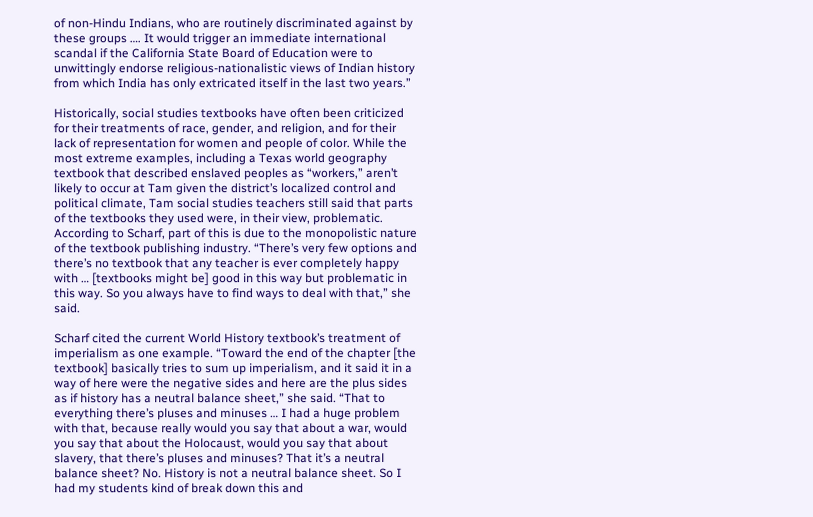of non-Hindu Indians, who are routinely discriminated against by these groups …. It would trigger an immediate international scandal if the California State Board of Education were to unwittingly endorse religious-nationalistic views of Indian history from which India has only extricated itself in the last two years.”

Historically, social studies textbooks have often been criticized for their treatments of race, gender, and religion, and for their lack of representation for women and people of color. While the most extreme examples, including a Texas world geography textbook that described enslaved peoples as “workers,” aren’t likely to occur at Tam given the district’s localized control and political climate, Tam social studies teachers still said that parts of the textbooks they used were, in their view, problematic. According to Scharf, part of this is due to the monopolistic nature of the textbook publishing industry. “There’s very few options and there’s no textbook that any teacher is ever completely happy with … [textbooks might be] good in this way but problematic in this way. So you always have to find ways to deal with that,” she said.

Scharf cited the current World History textbook’s treatment of imperialism as one example. “Toward the end of the chapter [the textbook] basically tries to sum up imperialism, and it said it in a way of here were the negative sides and here are the plus sides as if history has a neutral balance sheet,” she said. “That to everything there’s pluses and minuses … I had a huge problem with that, because really would you say that about a war, would you say that about the Holocaust, would you say that about slavery, that there’s pluses and minuses? That it’s a neutral balance sheet? No. History is not a neutral balance sheet. So I had my students kind of break down this and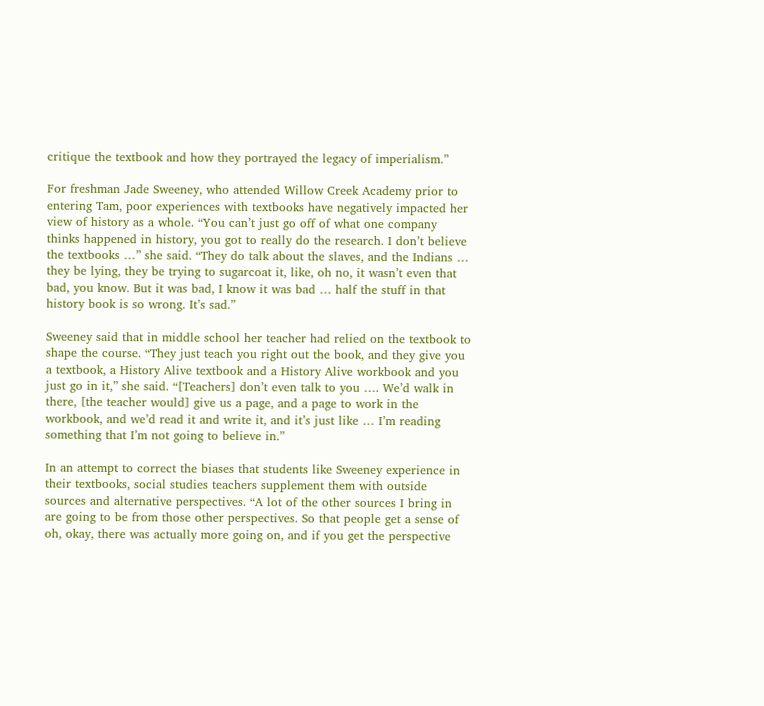critique the textbook and how they portrayed the legacy of imperialism.”

For freshman Jade Sweeney, who attended Willow Creek Academy prior to entering Tam, poor experiences with textbooks have negatively impacted her view of history as a whole. “You can’t just go off of what one company thinks happened in history, you got to really do the research. I don’t believe the textbooks …” she said. “They do talk about the slaves, and the Indians … they be lying, they be trying to sugarcoat it, like, oh no, it wasn’t even that bad, you know. But it was bad, I know it was bad … half the stuff in that history book is so wrong. It’s sad.”

Sweeney said that in middle school her teacher had relied on the textbook to shape the course. “They just teach you right out the book, and they give you a textbook, a History Alive textbook and a History Alive workbook and you just go in it,” she said. “[Teachers] don’t even talk to you …. We’d walk in there, [the teacher would] give us a page, and a page to work in the workbook, and we’d read it and write it, and it’s just like … I’m reading something that I’m not going to believe in.”

In an attempt to correct the biases that students like Sweeney experience in their textbooks, social studies teachers supplement them with outside sources and alternative perspectives. “A lot of the other sources I bring in are going to be from those other perspectives. So that people get a sense of oh, okay, there was actually more going on, and if you get the perspective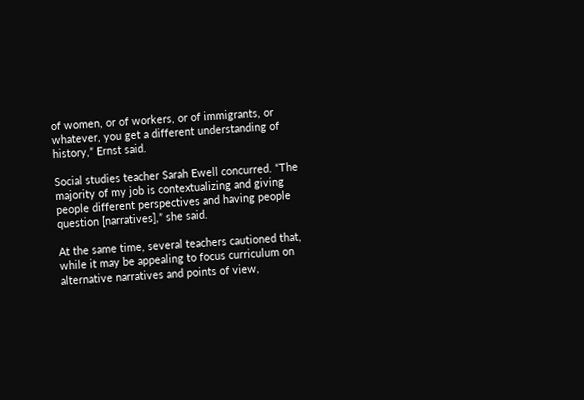of women, or of workers, or of immigrants, or whatever, you get a different understanding of history,” Ernst said.

Social studies teacher Sarah Ewell concurred. “The majority of my job is contextualizing and giving people different perspectives and having people question [narratives],” she said.

At the same time, several teachers cautioned that, while it may be appealing to focus curriculum on alternative narratives and points of view,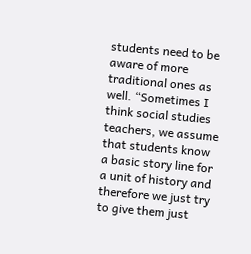students need to be aware of more traditional ones as well. “Sometimes I think social studies teachers, we assume that students know a basic story line for a unit of history and therefore we just try to give them just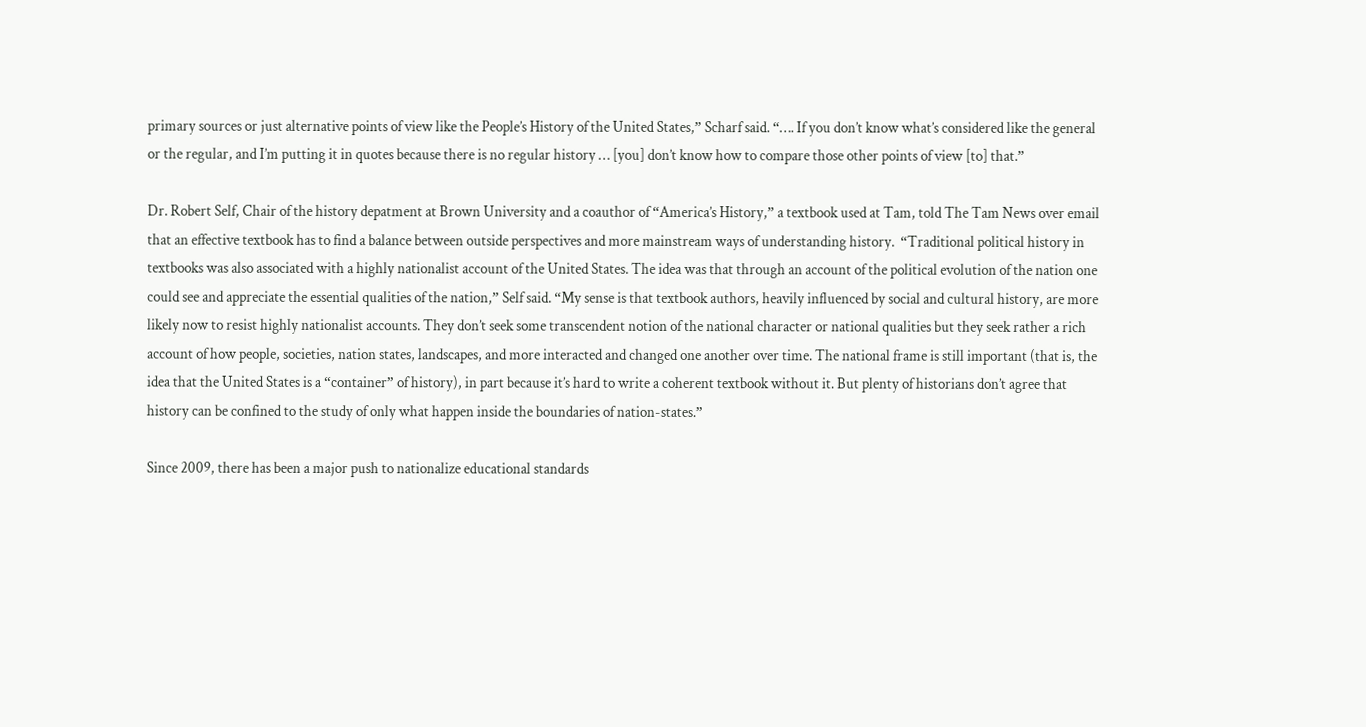primary sources or just alternative points of view like the People’s History of the United States,” Scharf said. “…. If you don’t know what’s considered like the general or the regular, and I’m putting it in quotes because there is no regular history … [you] don’t know how to compare those other points of view [to] that.”

Dr. Robert Self, Chair of the history depatment at Brown University and a coauthor of “America’s History,” a textbook used at Tam, told The Tam News over email that an effective textbook has to find a balance between outside perspectives and more mainstream ways of understanding history.  “Traditional political history in textbooks was also associated with a highly nationalist account of the United States. The idea was that through an account of the political evolution of the nation one could see and appreciate the essential qualities of the nation,” Self said. “My sense is that textbook authors, heavily influenced by social and cultural history, are more likely now to resist highly nationalist accounts. They don’t seek some transcendent notion of the national character or national qualities but they seek rather a rich account of how people, societies, nation states, landscapes, and more interacted and changed one another over time. The national frame is still important (that is, the idea that the United States is a “container” of history), in part because it’s hard to write a coherent textbook without it. But plenty of historians don’t agree that history can be confined to the study of only what happen inside the boundaries of nation-states.”

Since 2009, there has been a major push to nationalize educational standards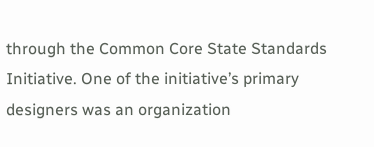through the Common Core State Standards Initiative. One of the initiative’s primary designers was an organization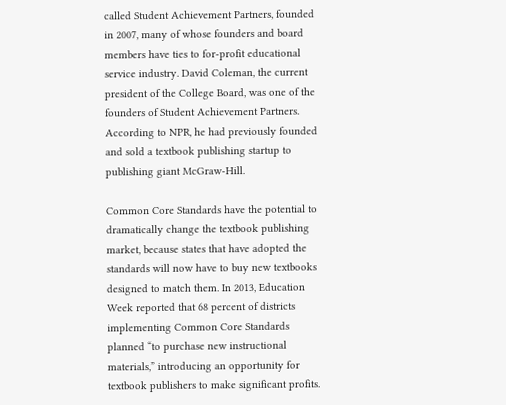called Student Achievement Partners, founded in 2007, many of whose founders and board members have ties to for-profit educational service industry. David Coleman, the current president of the College Board, was one of the founders of Student Achievement Partners. According to NPR, he had previously founded and sold a textbook publishing startup to publishing giant McGraw-Hill.

Common Core Standards have the potential to dramatically change the textbook publishing market, because states that have adopted the standards will now have to buy new textbooks designed to match them. In 2013, Education Week reported that 68 percent of districts implementing Common Core Standards planned “to purchase new instructional materials,” introducing an opportunity for textbook publishers to make significant profits.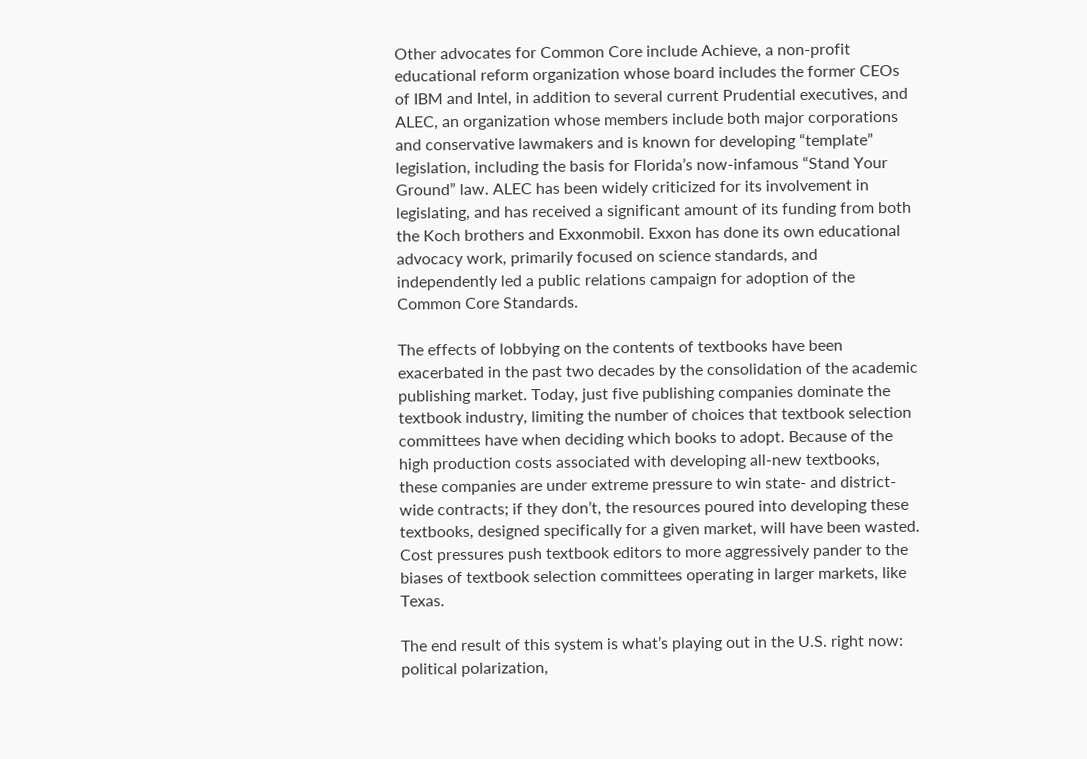Other advocates for Common Core include Achieve, a non-profit educational reform organization whose board includes the former CEOs of IBM and Intel, in addition to several current Prudential executives, and ALEC, an organization whose members include both major corporations and conservative lawmakers and is known for developing “template” legislation, including the basis for Florida’s now-infamous “Stand Your Ground” law. ALEC has been widely criticized for its involvement in legislating, and has received a significant amount of its funding from both the Koch brothers and Exxonmobil. Exxon has done its own educational advocacy work, primarily focused on science standards, and independently led a public relations campaign for adoption of the Common Core Standards.

The effects of lobbying on the contents of textbooks have been exacerbated in the past two decades by the consolidation of the academic publishing market. Today, just five publishing companies dominate the textbook industry, limiting the number of choices that textbook selection committees have when deciding which books to adopt. Because of the high production costs associated with developing all-new textbooks, these companies are under extreme pressure to win state- and district-wide contracts; if they don’t, the resources poured into developing these textbooks, designed specifically for a given market, will have been wasted. Cost pressures push textbook editors to more aggressively pander to the biases of textbook selection committees operating in larger markets, like Texas.

The end result of this system is what’s playing out in the U.S. right now: political polarization,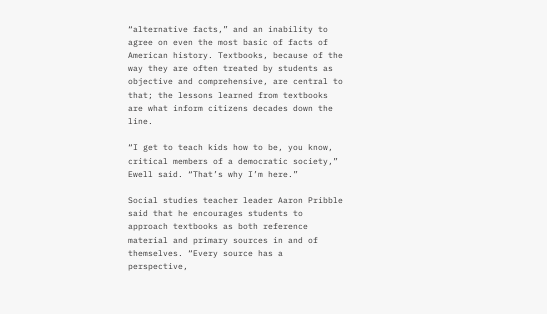“alternative facts,” and an inability to agree on even the most basic of facts of American history. Textbooks, because of the way they are often treated by students as objective and comprehensive, are central to that; the lessons learned from textbooks are what inform citizens decades down the line.

“I get to teach kids how to be, you know, critical members of a democratic society,” Ewell said. “That’s why I’m here.”

Social studies teacher leader Aaron Pribble said that he encourages students to approach textbooks as both reference material and primary sources in and of themselves. “Every source has a perspective,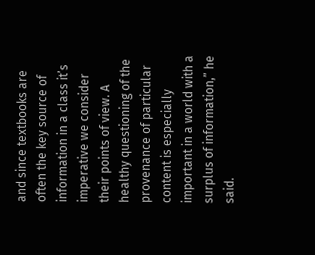and since textbooks are often the key source of information in a class it’s imperative we consider their points of view. A healthy questioning of the provenance of particular content is especially important in a world with a surplus of information,” he said.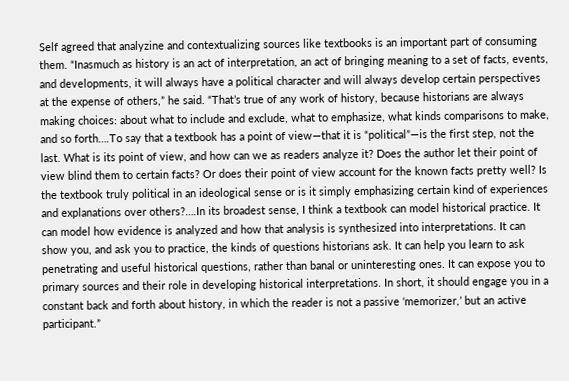Self agreed that analyzine and contextualizing sources like textbooks is an important part of consuming them. “Inasmuch as history is an act of interpretation, an act of bringing meaning to a set of facts, events, and developments, it will always have a political character and will always develop certain perspectives at the expense of others,” he said. “That’s true of any work of history, because historians are always making choices: about what to include and exclude, what to emphasize, what kinds comparisons to make, and so forth….To say that a textbook has a point of view—that it is “political”—is the first step, not the last. What is its point of view, and how can we as readers analyze it? Does the author let their point of view blind them to certain facts? Or does their point of view account for the known facts pretty well? Is the textbook truly political in an ideological sense or is it simply emphasizing certain kind of experiences and explanations over others?….In its broadest sense, I think a textbook can model historical practice. It can model how evidence is analyzed and how that analysis is synthesized into interpretations. It can show you, and ask you to practice, the kinds of questions historians ask. It can help you learn to ask penetrating and useful historical questions, rather than banal or uninteresting ones. It can expose you to primary sources and their role in developing historical interpretations. In short, it should engage you in a constant back and forth about history, in which the reader is not a passive ‘memorizer,’ but an active participant.”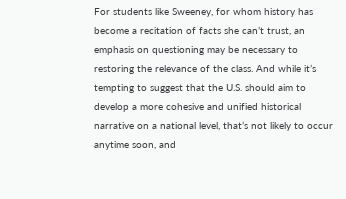For students like Sweeney, for whom history has become a recitation of facts she can’t trust, an emphasis on questioning may be necessary to restoring the relevance of the class. And while it’s tempting to suggest that the U.S. should aim to develop a more cohesive and unified historical narrative on a national level, that’s not likely to occur anytime soon, and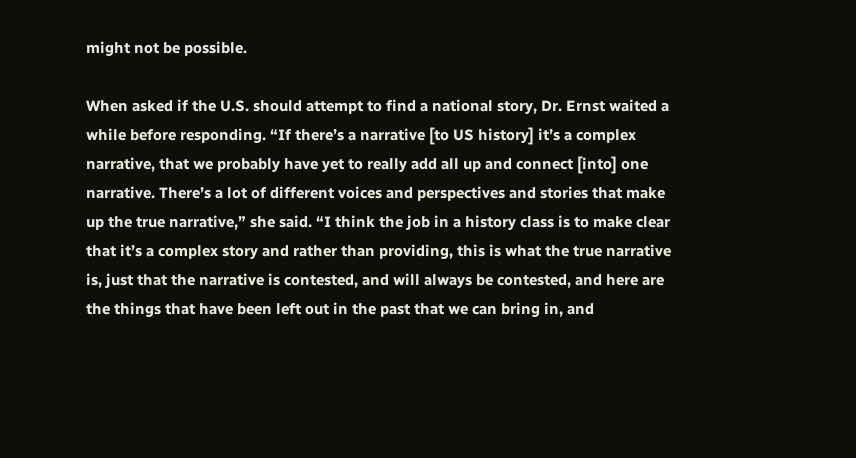might not be possible.

When asked if the U.S. should attempt to find a national story, Dr. Ernst waited a while before responding. “If there’s a narrative [to US history] it’s a complex narrative, that we probably have yet to really add all up and connect [into] one narrative. There’s a lot of different voices and perspectives and stories that make up the true narrative,” she said. “I think the job in a history class is to make clear that it’s a complex story and rather than providing, this is what the true narrative is, just that the narrative is contested, and will always be contested, and here are the things that have been left out in the past that we can bring in, and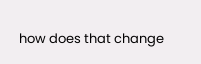how does that change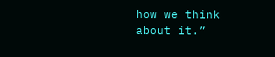how we think about it.”